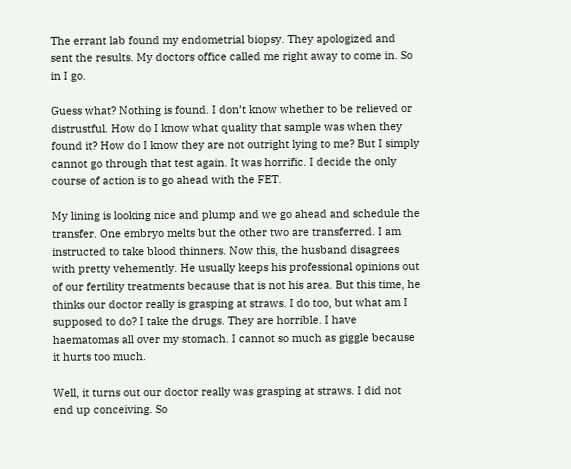The errant lab found my endometrial biopsy. They apologized and sent the results. My doctors office called me right away to come in. So in I go.

Guess what? Nothing is found. I don’t know whether to be relieved or distrustful. How do I know what quality that sample was when they found it? How do I know they are not outright lying to me? But I simply cannot go through that test again. It was horrific. I decide the only course of action is to go ahead with the FET.

My lining is looking nice and plump and we go ahead and schedule the transfer. One embryo melts but the other two are transferred. I am instructed to take blood thinners. Now this, the husband disagrees with pretty vehemently. He usually keeps his professional opinions out of our fertility treatments because that is not his area. But this time, he thinks our doctor really is grasping at straws. I do too, but what am I supposed to do? I take the drugs. They are horrible. I have haematomas all over my stomach. I cannot so much as giggle because it hurts too much.

Well, it turns out our doctor really was grasping at straws. I did not end up conceiving. So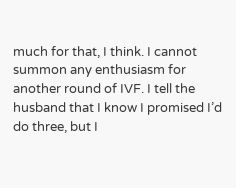much for that, I think. I cannot summon any enthusiasm for another round of IVF. I tell the husband that I know I promised I’d do three, but I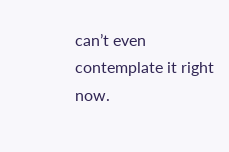can’t even contemplate it right now.